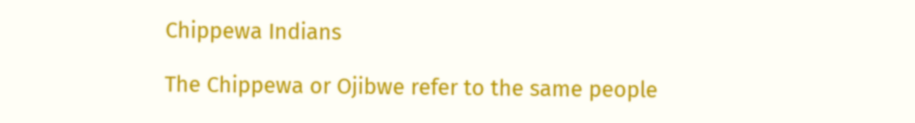Chippewa Indians

The Chippewa or Ojibwe refer to the same people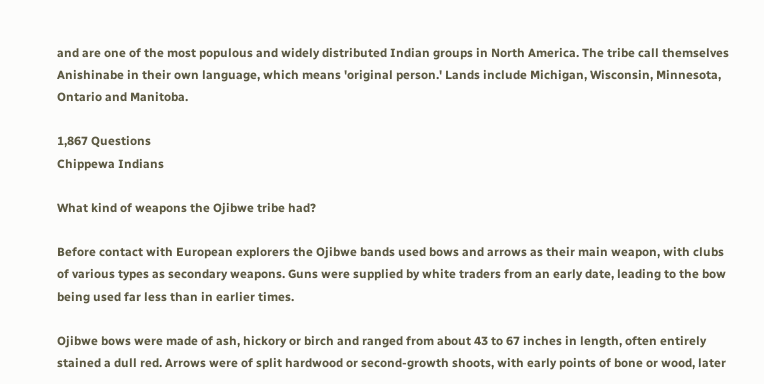and are one of the most populous and widely distributed Indian groups in North America. The tribe call themselves Anishinabe in their own language, which means 'original person.' Lands include Michigan, Wisconsin, Minnesota, Ontario and Manitoba.

1,867 Questions
Chippewa Indians

What kind of weapons the Ojibwe tribe had?

Before contact with European explorers the Ojibwe bands used bows and arrows as their main weapon, with clubs of various types as secondary weapons. Guns were supplied by white traders from an early date, leading to the bow being used far less than in earlier times.

Ojibwe bows were made of ash, hickory or birch and ranged from about 43 to 67 inches in length, often entirely stained a dull red. Arrows were of split hardwood or second-growth shoots, with early points of bone or wood, later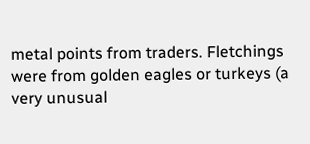metal points from traders. Fletchings were from golden eagles or turkeys (a very unusual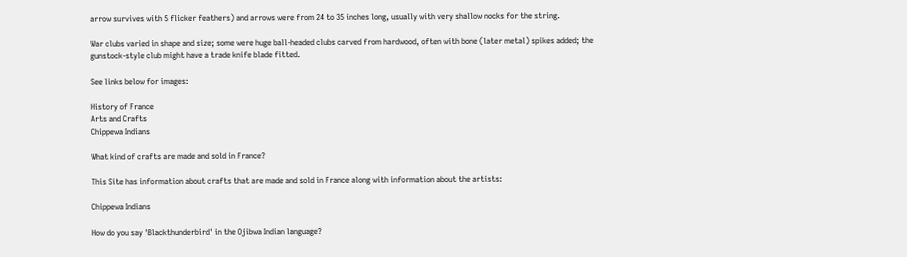arrow survives with 5 flicker feathers) and arrows were from 24 to 35 inches long, usually with very shallow nocks for the string.

War clubs varied in shape and size; some were huge ball-headed clubs carved from hardwood, often with bone (later metal) spikes added; the gunstock-style club might have a trade knife blade fitted.

See links below for images:

History of France
Arts and Crafts
Chippewa Indians

What kind of crafts are made and sold in France?

This Site has information about crafts that are made and sold in France along with information about the artists:

Chippewa Indians

How do you say 'Blackthunderbird' in the Ojibwa Indian language?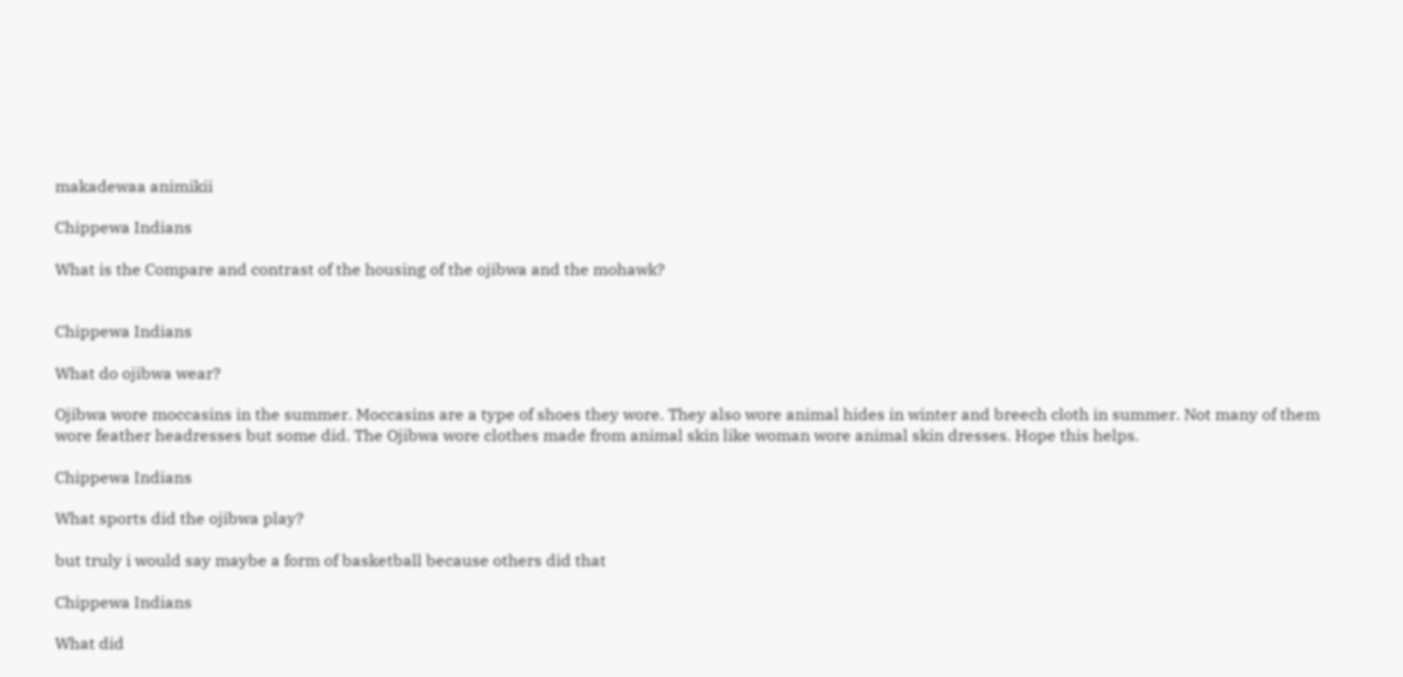makadewaa animikii

Chippewa Indians

What is the Compare and contrast of the housing of the ojibwa and the mohawk?


Chippewa Indians

What do ojibwa wear?

Ojibwa wore moccasins in the summer. Moccasins are a type of shoes they wore. They also wore animal hides in winter and breech cloth in summer. Not many of them wore feather headresses but some did. The Ojibwa wore clothes made from animal skin like woman wore animal skin dresses. Hope this helps.

Chippewa Indians

What sports did the ojibwa play?

but truly i would say maybe a form of basketball because others did that

Chippewa Indians

What did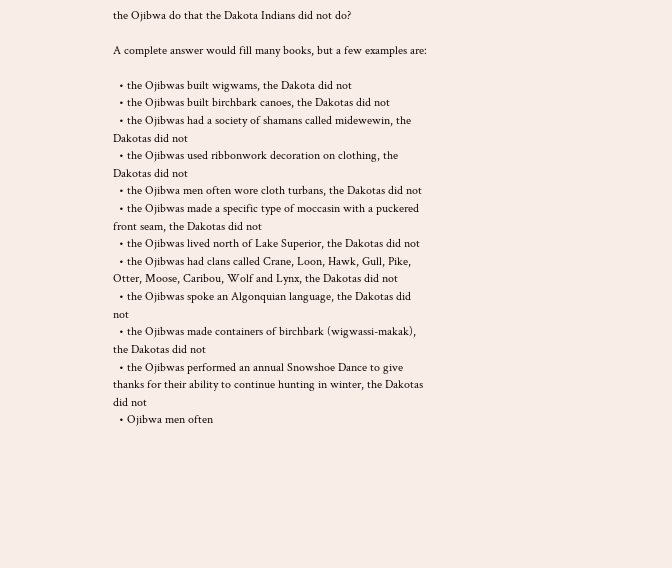the Ojibwa do that the Dakota Indians did not do?

A complete answer would fill many books, but a few examples are:

  • the Ojibwas built wigwams, the Dakota did not
  • the Ojibwas built birchbark canoes, the Dakotas did not
  • the Ojibwas had a society of shamans called midewewin, the Dakotas did not
  • the Ojibwas used ribbonwork decoration on clothing, the Dakotas did not
  • the Ojibwa men often wore cloth turbans, the Dakotas did not
  • the Ojibwas made a specific type of moccasin with a puckered front seam, the Dakotas did not
  • the Ojibwas lived north of Lake Superior, the Dakotas did not
  • the Ojibwas had clans called Crane, Loon, Hawk, Gull, Pike, Otter, Moose, Caribou, Wolf and Lynx, the Dakotas did not
  • the Ojibwas spoke an Algonquian language, the Dakotas did not
  • the Ojibwas made containers of birchbark (wigwassi-makak), the Dakotas did not
  • the Ojibwas performed an annual Snowshoe Dance to give thanks for their ability to continue hunting in winter, the Dakotas did not
  • Ojibwa men often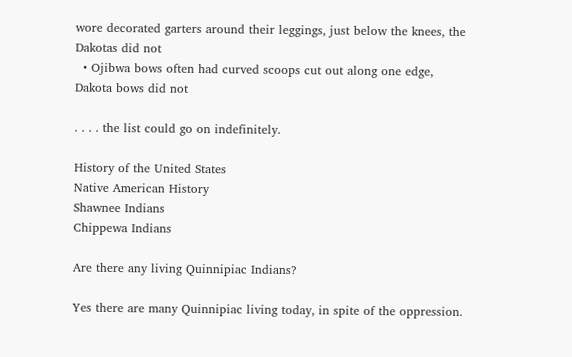wore decorated garters around their leggings, just below the knees, the Dakotas did not
  • Ojibwa bows often had curved scoops cut out along one edge, Dakota bows did not

. . . . the list could go on indefinitely.

History of the United States
Native American History
Shawnee Indians
Chippewa Indians

Are there any living Quinnipiac Indians?

Yes there are many Quinnipiac living today, in spite of the oppression.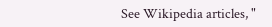See Wikipedia articles, "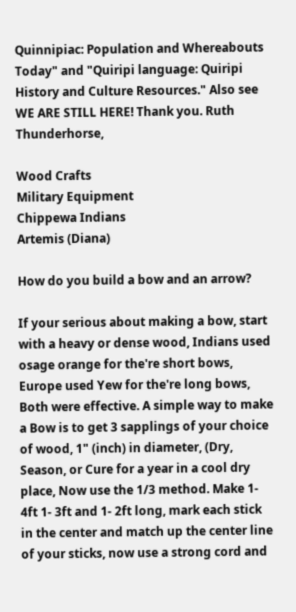Quinnipiac: Population and Whereabouts Today" and "Quiripi language: Quiripi History and Culture Resources." Also see WE ARE STILL HERE! Thank you. Ruth Thunderhorse,

Wood Crafts
Military Equipment
Chippewa Indians
Artemis (Diana)

How do you build a bow and an arrow?

If your serious about making a bow, start with a heavy or dense wood, Indians used osage orange for the're short bows, Europe used Yew for the're long bows, Both were effective. A simple way to make a Bow is to get 3 sapplings of your choice of wood, 1" (inch) in diameter, (Dry, Season, or Cure for a year in a cool dry place, Now use the 1/3 method. Make 1- 4ft 1- 3ft and 1- 2ft long, mark each stick in the center and match up the center line of your sticks, now use a strong cord and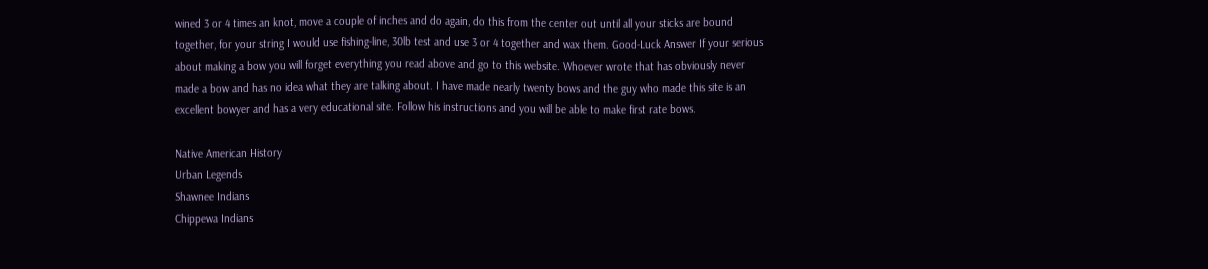wined 3 or 4 times an knot, move a couple of inches and do again, do this from the center out until all your sticks are bound together, for your string I would use fishing-line, 30lb test and use 3 or 4 together and wax them. Good-Luck Answer If your serious about making a bow you will forget everything you read above and go to this website. Whoever wrote that has obviously never made a bow and has no idea what they are talking about. I have made nearly twenty bows and the guy who made this site is an excellent bowyer and has a very educational site. Follow his instructions and you will be able to make first rate bows.

Native American History
Urban Legends
Shawnee Indians
Chippewa Indians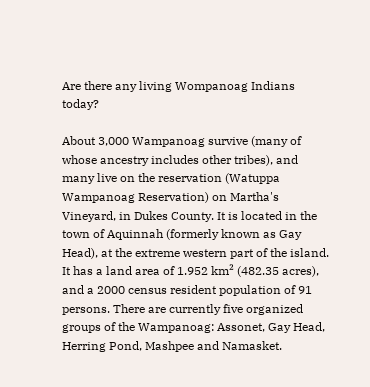Are there any living Wompanoag Indians today?

About 3,000 Wampanoag survive (many of whose ancestry includes other tribes), and many live on the reservation (Watuppa Wampanoag Reservation) on Martha's Vineyard, in Dukes County. It is located in the town of Aquinnah (formerly known as Gay Head), at the extreme western part of the island. It has a land area of 1.952 km² (482.35 acres), and a 2000 census resident population of 91 persons. There are currently five organized groups of the Wampanoag: Assonet, Gay Head, Herring Pond, Mashpee and Namasket.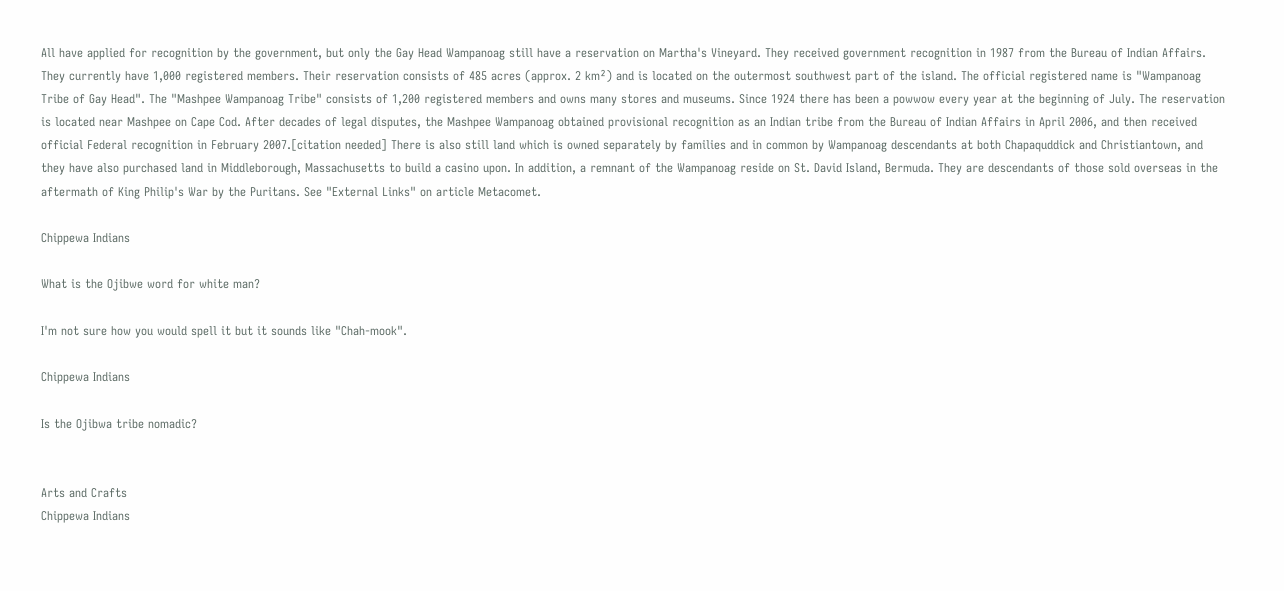All have applied for recognition by the government, but only the Gay Head Wampanoag still have a reservation on Martha's Vineyard. They received government recognition in 1987 from the Bureau of Indian Affairs. They currently have 1,000 registered members. Their reservation consists of 485 acres (approx. 2 km²) and is located on the outermost southwest part of the island. The official registered name is "Wampanoag Tribe of Gay Head". The "Mashpee Wampanoag Tribe" consists of 1,200 registered members and owns many stores and museums. Since 1924 there has been a powwow every year at the beginning of July. The reservation is located near Mashpee on Cape Cod. After decades of legal disputes, the Mashpee Wampanoag obtained provisional recognition as an Indian tribe from the Bureau of Indian Affairs in April 2006, and then received official Federal recognition in February 2007.[citation needed] There is also still land which is owned separately by families and in common by Wampanoag descendants at both Chapaquddick and Christiantown, and they have also purchased land in Middleborough, Massachusetts to build a casino upon. In addition, a remnant of the Wampanoag reside on St. David Island, Bermuda. They are descendants of those sold overseas in the aftermath of King Philip's War by the Puritans. See "External Links" on article Metacomet.

Chippewa Indians

What is the Ojibwe word for white man?

I'm not sure how you would spell it but it sounds like "Chah-mook".

Chippewa Indians

Is the Ojibwa tribe nomadic?


Arts and Crafts
Chippewa Indians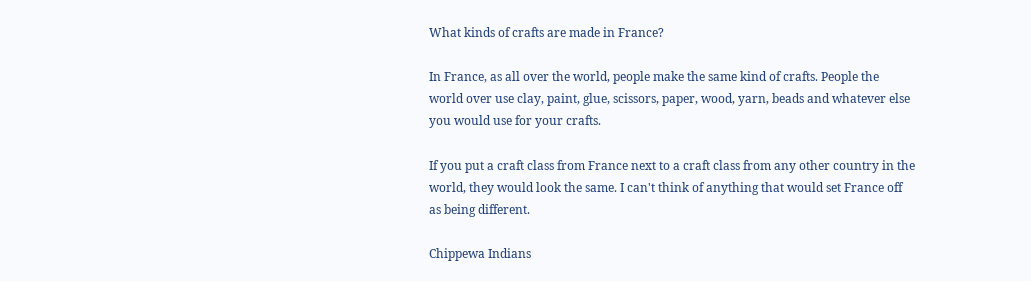What kinds of crafts are made in France?

In France, as all over the world, people make the same kind of crafts. People the world over use clay, paint, glue, scissors, paper, wood, yarn, beads and whatever else you would use for your crafts.

If you put a craft class from France next to a craft class from any other country in the world, they would look the same. I can't think of anything that would set France off as being different.

Chippewa Indians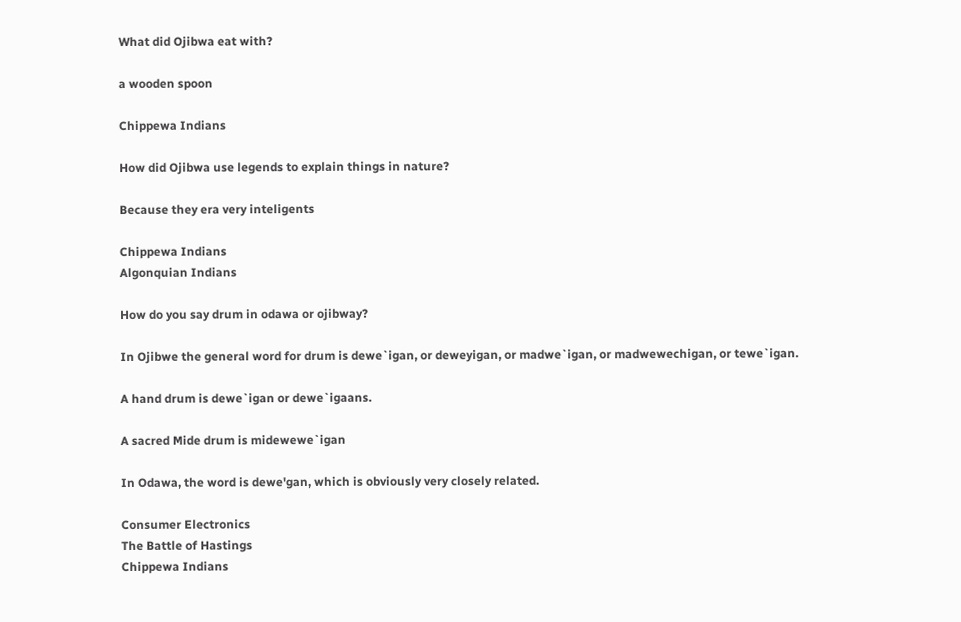What did Ojibwa eat with?

a wooden spoon

Chippewa Indians

How did Ojibwa use legends to explain things in nature?

Because they era very inteligents

Chippewa Indians
Algonquian Indians

How do you say drum in odawa or ojibway?

In Ojibwe the general word for drum is dewe`igan, or deweyigan, or madwe`igan, or madwewechigan, or tewe`igan.

A hand drum is dewe`igan or dewe`igaans.

A sacred Mide drum is midewewe`igan

In Odawa, the word is dewe'gan, which is obviously very closely related.

Consumer Electronics
The Battle of Hastings
Chippewa Indians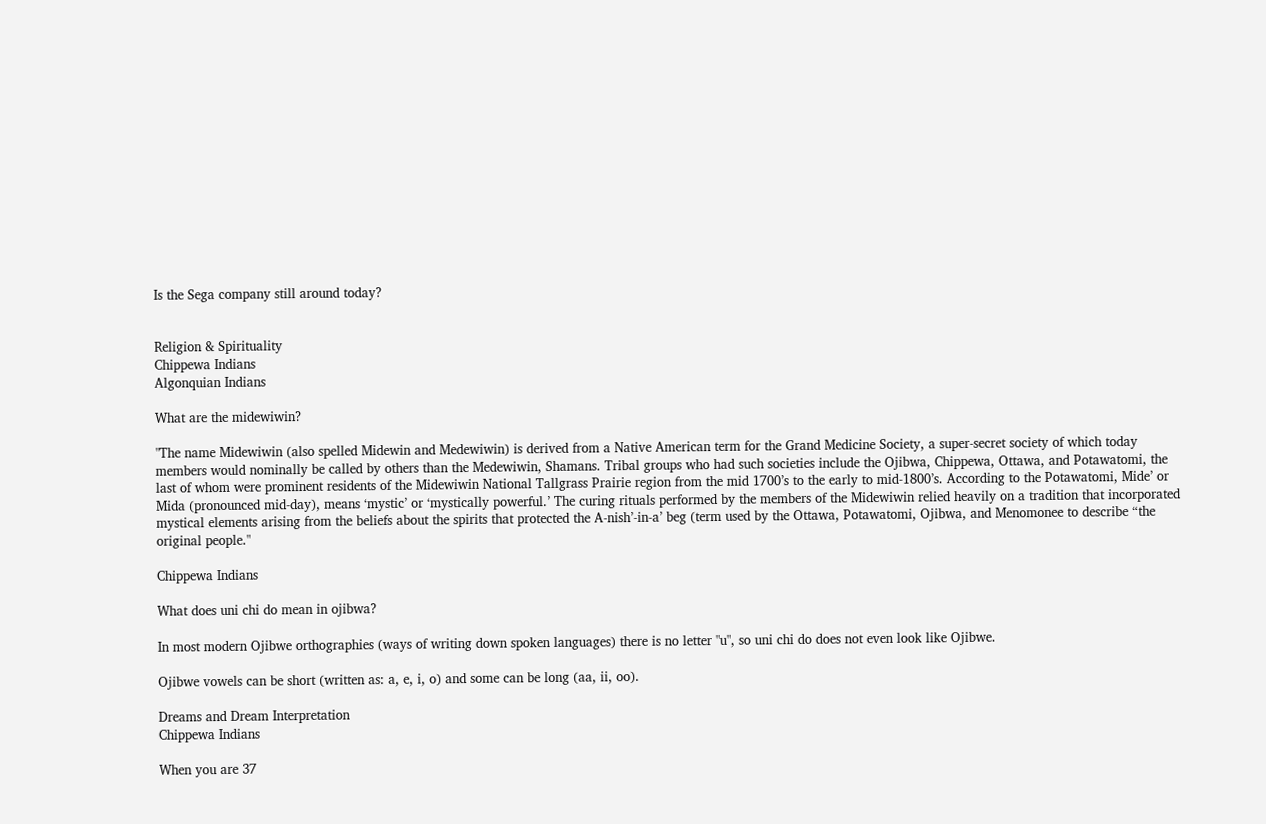Is the Sega company still around today?


Religion & Spirituality
Chippewa Indians
Algonquian Indians

What are the midewiwin?

"The name Midewiwin (also spelled Midewin and Medewiwin) is derived from a Native American term for the Grand Medicine Society, a super-secret society of which today members would nominally be called by others than the Medewiwin, Shamans. Tribal groups who had such societies include the Ojibwa, Chippewa, Ottawa, and Potawatomi, the last of whom were prominent residents of the Midewiwin National Tallgrass Prairie region from the mid 1700’s to the early to mid-1800’s. According to the Potawatomi, Mide’ or Mida (pronounced mid-day), means ‘mystic’ or ‘mystically powerful.’ The curing rituals performed by the members of the Midewiwin relied heavily on a tradition that incorporated mystical elements arising from the beliefs about the spirits that protected the A-nish’-in-a’ beg (term used by the Ottawa, Potawatomi, Ojibwa, and Menomonee to describe “the original people."

Chippewa Indians

What does uni chi do mean in ojibwa?

In most modern Ojibwe orthographies (ways of writing down spoken languages) there is no letter "u", so uni chi do does not even look like Ojibwe.

Ojibwe vowels can be short (written as: a, e, i, o) and some can be long (aa, ii, oo).

Dreams and Dream Interpretation
Chippewa Indians

When you are 37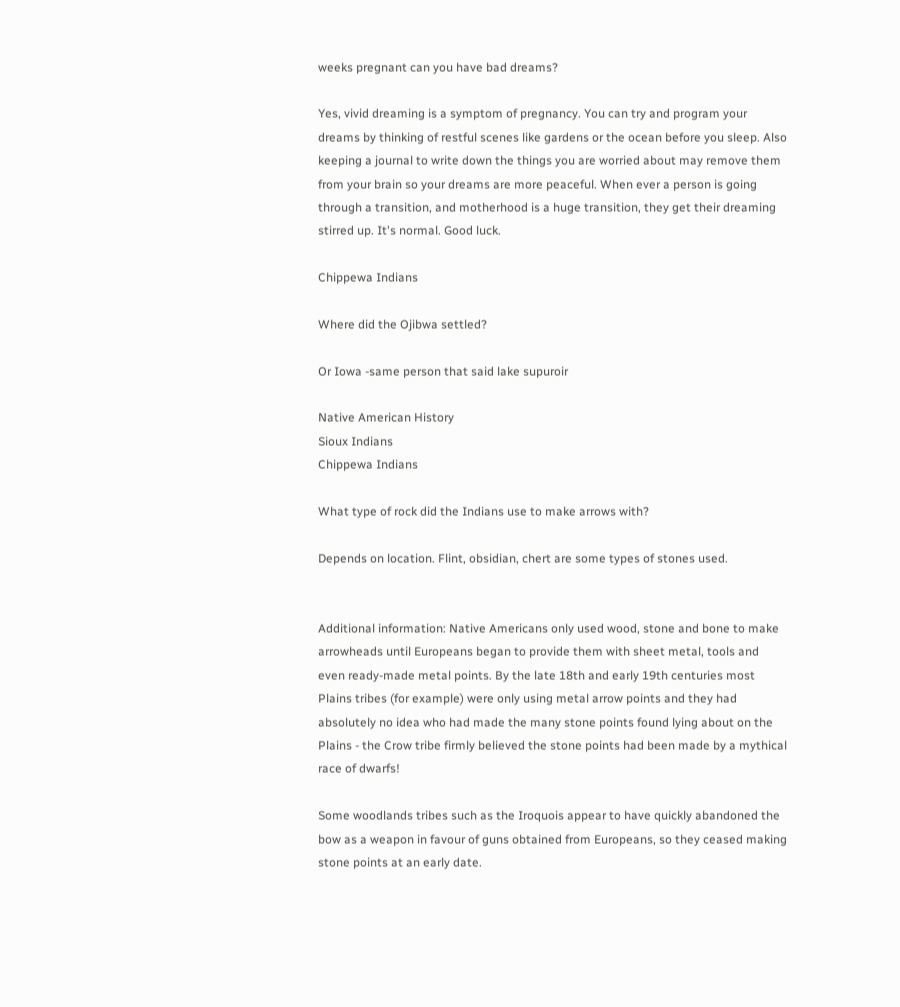weeks pregnant can you have bad dreams?

Yes, vivid dreaming is a symptom of pregnancy. You can try and program your dreams by thinking of restful scenes like gardens or the ocean before you sleep. Also keeping a journal to write down the things you are worried about may remove them from your brain so your dreams are more peaceful. When ever a person is going through a transition, and motherhood is a huge transition, they get their dreaming stirred up. It's normal. Good luck.

Chippewa Indians

Where did the Ojibwa settled?

Or Iowa -same person that said lake supuroir

Native American History
Sioux Indians
Chippewa Indians

What type of rock did the Indians use to make arrows with?

Depends on location. Flint, obsidian, chert are some types of stones used.


Additional information: Native Americans only used wood, stone and bone to make arrowheads until Europeans began to provide them with sheet metal, tools and even ready-made metal points. By the late 18th and early 19th centuries most Plains tribes (for example) were only using metal arrow points and they had absolutely no idea who had made the many stone points found lying about on the Plains - the Crow tribe firmly believed the stone points had been made by a mythical race of dwarfs!

Some woodlands tribes such as the Iroquois appear to have quickly abandoned the bow as a weapon in favour of guns obtained from Europeans, so they ceased making stone points at an early date.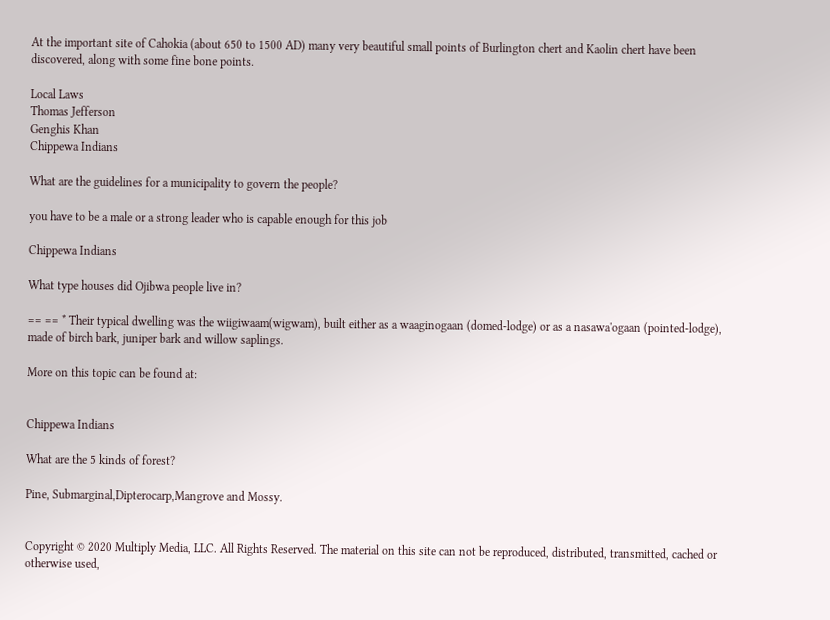At the important site of Cahokia (about 650 to 1500 AD) many very beautiful small points of Burlington chert and Kaolin chert have been discovered, along with some fine bone points.

Local Laws
Thomas Jefferson
Genghis Khan
Chippewa Indians

What are the guidelines for a municipality to govern the people?

you have to be a male or a strong leader who is capable enough for this job

Chippewa Indians

What type houses did Ojibwa people live in?

== == * Their typical dwelling was the wiigiwaam(wigwam), built either as a waaginogaan (domed-lodge) or as a nasawa'ogaan (pointed-lodge), made of birch bark, juniper bark and willow saplings.

More on this topic can be found at:


Chippewa Indians

What are the 5 kinds of forest?

Pine, Submarginal,Dipterocarp,Mangrove and Mossy.


Copyright © 2020 Multiply Media, LLC. All Rights Reserved. The material on this site can not be reproduced, distributed, transmitted, cached or otherwise used,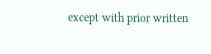except with prior written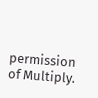permission of Multiply.